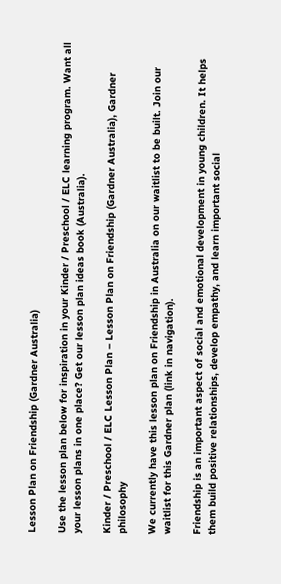Lesson Plan on Friendship (Gardner Australia)

Use the lesson plan below for inspiration in your Kinder / Preschool / ELC learning program. Want all your lesson plans in one place? Get our lesson plan ideas book (Australia).

Kinder / Preschool / ELC Lesson Plan – Lesson Plan on Friendship (Gardner Australia), Gardner philosophy

We currently have this lesson plan on Friendship in Australia on our waitlist to be built. Join our waitlist for this Gardner plan (link in navigation).

Friendship is an important aspect of social and emotional development in young children. It helps them build positive relationships, develop empathy, and learn important social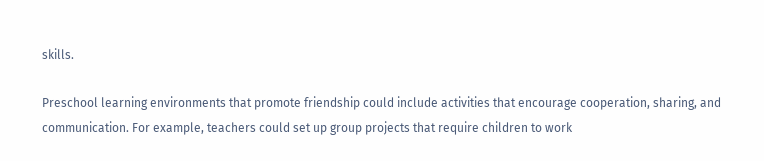skills.

Preschool learning environments that promote friendship could include activities that encourage cooperation, sharing, and communication. For example, teachers could set up group projects that require children to work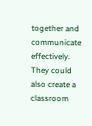together and communicate effectively. They could also create a classroom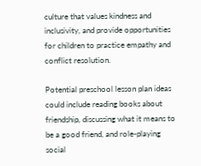culture that values kindness and inclusivity, and provide opportunities for children to practice empathy and conflict resolution.

Potential preschool lesson plan ideas could include reading books about friendship, discussing what it means to be a good friend, and role-playing social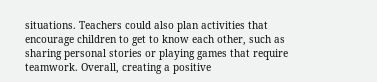situations. Teachers could also plan activities that encourage children to get to know each other, such as sharing personal stories or playing games that require teamwork. Overall, creating a positive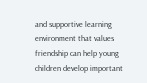and supportive learning environment that values friendship can help young children develop important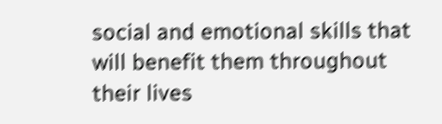social and emotional skills that will benefit them throughout their lives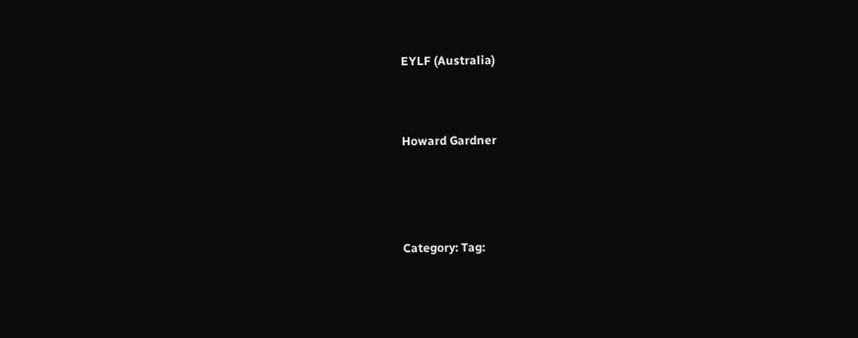EYLF (Australia)


Howard Gardner



Category: Tag: